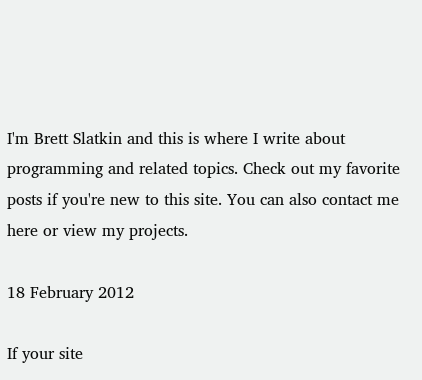I'm Brett Slatkin and this is where I write about programming and related topics. Check out my favorite posts if you're new to this site. You can also contact me here or view my projects.

18 February 2012

If your site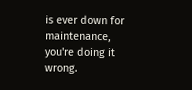is ever down for maintenance, you're doing it wrong.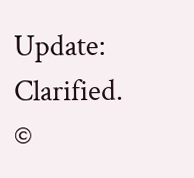Update: Clarified.
©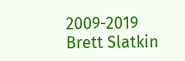2009-2019 Brett Slatkin